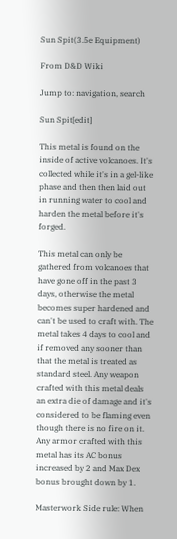Sun Spit(3.5e Equipment)

From D&D Wiki

Jump to: navigation, search

Sun Spit[edit]

This metal is found on the inside of active volcanoes. It's collected while it's in a gel-like phase and then then laid out in running water to cool and harden the metal before it's forged.

This metal can only be gathered from volcanoes that have gone off in the past 3 days, otherwise the metal becomes super hardened and can't be used to craft with. The metal takes 4 days to cool and if removed any sooner than that the metal is treated as standard steel. Any weapon crafted with this metal deals an extra die of damage and it's considered to be flaming even though there is no fire on it. Any armor crafted with this metal has its AC bonus increased by 2 and Max Dex bonus brought down by 1.

Masterwork Side rule: When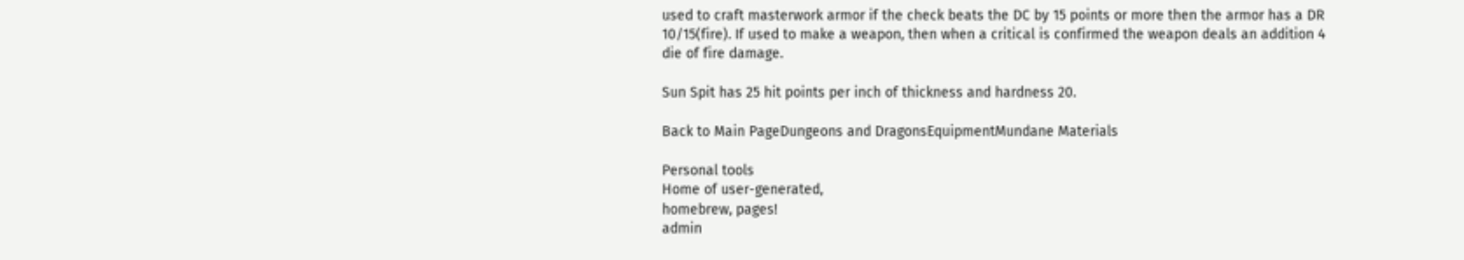used to craft masterwork armor if the check beats the DC by 15 points or more then the armor has a DR 10/15(fire). If used to make a weapon, then when a critical is confirmed the weapon deals an addition 4 die of fire damage.

Sun Spit has 25 hit points per inch of thickness and hardness 20.

Back to Main PageDungeons and DragonsEquipmentMundane Materials

Personal tools
Home of user-generated,
homebrew, pages!
admin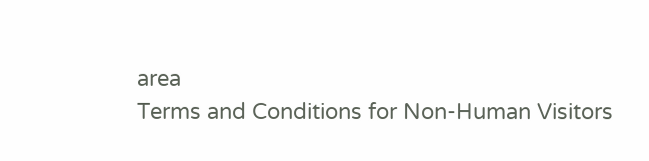area
Terms and Conditions for Non-Human Visitors